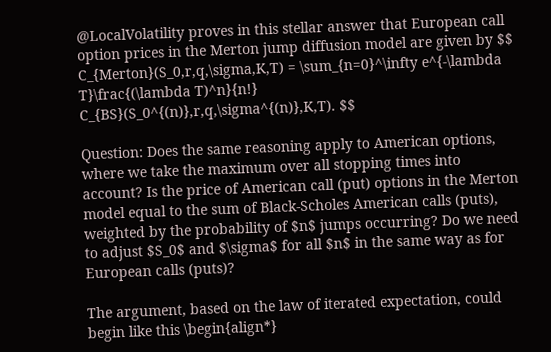@LocalVolatility proves in this stellar answer that European call option prices in the Merton jump diffusion model are given by $$ C_{Merton}(S_0,r,q,\sigma,K,T) = \sum_{n=0}^\infty e^{-\lambda T}\frac{(\lambda T)^n}{n!} C_{BS}(S_0^{(n)},r,q,\sigma^{(n)},K,T). $$

Question: Does the same reasoning apply to American options, where we take the maximum over all stopping times into account? Is the price of American call (put) options in the Merton model equal to the sum of Black-Scholes American calls (puts), weighted by the probability of $n$ jumps occurring? Do we need to adjust $S_0$ and $\sigma$ for all $n$ in the same way as for European calls (puts)?

The argument, based on the law of iterated expectation, could begin like this \begin{align*}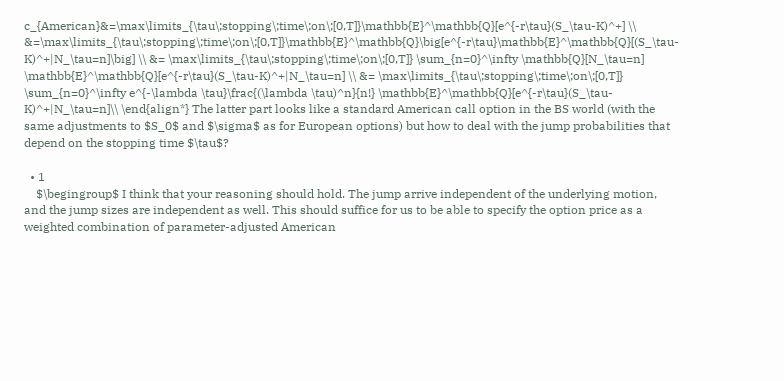c_{American}&=\max\limits_{\tau\;stopping\;time\;on\;[0,T]}\mathbb{E}^\mathbb{Q}[e^{-r\tau}(S_\tau-K)^+] \\ &=\max\limits_{\tau\;stopping\;time\;on\;[0,T]}\mathbb{E}^\mathbb{Q}\big[e^{-r\tau}\mathbb{E}^\mathbb{Q}[(S_\tau-K)^+|N_\tau=n]\big] \\ &= \max\limits_{\tau\;stopping\;time\;on\;[0,T]} \sum_{n=0}^\infty \mathbb{Q}[N_\tau=n] \mathbb{E}^\mathbb{Q}[e^{-r\tau}(S_\tau-K)^+|N_\tau=n] \\ &= \max\limits_{\tau\;stopping\;time\;on\;[0,T]} \sum_{n=0}^\infty e^{-\lambda \tau}\frac{(\lambda \tau)^n}{n!} \mathbb{E}^\mathbb{Q}[e^{-r\tau}(S_\tau-K)^+|N_\tau=n]\\ \end{align*} The latter part looks like a standard American call option in the BS world (with the same adjustments to $S_0$ and $\sigma$ as for European options) but how to deal with the jump probabilities that depend on the stopping time $\tau$?

  • 1
    $\begingroup$ I think that your reasoning should hold. The jump arrive independent of the underlying motion, and the jump sizes are independent as well. This should suffice for us to be able to specify the option price as a weighted combination of parameter-adjusted American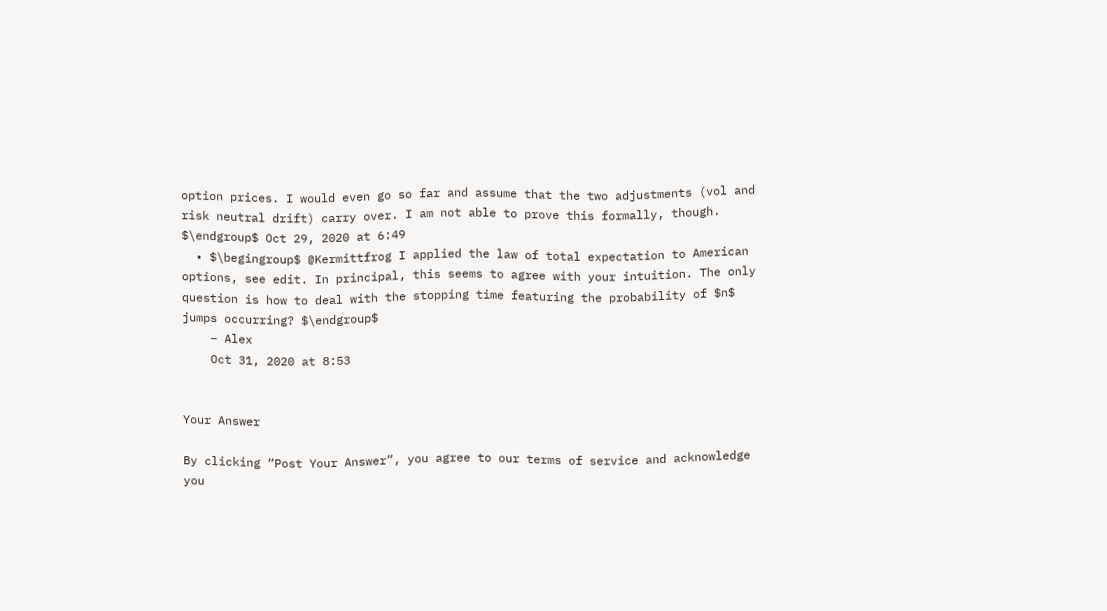option prices. I would even go so far and assume that the two adjustments (vol and risk neutral drift) carry over. I am not able to prove this formally, though. $\endgroup$ Oct 29, 2020 at 6:49
  • $\begingroup$ @Kermittfrog I applied the law of total expectation to American options, see edit. In principal, this seems to agree with your intuition. The only question is how to deal with the stopping time featuring the probability of $n$ jumps occurring? $\endgroup$
    – Alex
    Oct 31, 2020 at 8:53


Your Answer

By clicking “Post Your Answer”, you agree to our terms of service and acknowledge you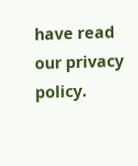have read our privacy policy.